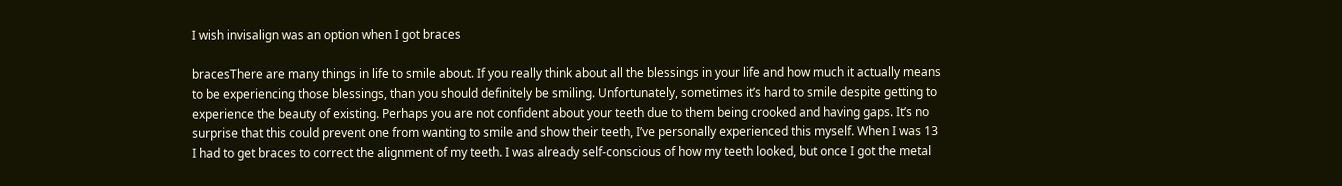I wish invisalign was an option when I got braces

bracesThere are many things in life to smile about. If you really think about all the blessings in your life and how much it actually means to be experiencing those blessings, than you should definitely be smiling. Unfortunately, sometimes it’s hard to smile despite getting to experience the beauty of existing. Perhaps you are not confident about your teeth due to them being crooked and having gaps. It’s no surprise that this could prevent one from wanting to smile and show their teeth, I’ve personally experienced this myself. When I was 13 I had to get braces to correct the alignment of my teeth. I was already self-conscious of how my teeth looked, but once I got the metal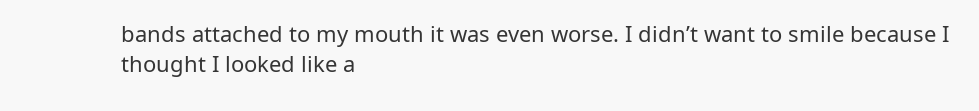bands attached to my mouth it was even worse. I didn’t want to smile because I thought I looked like a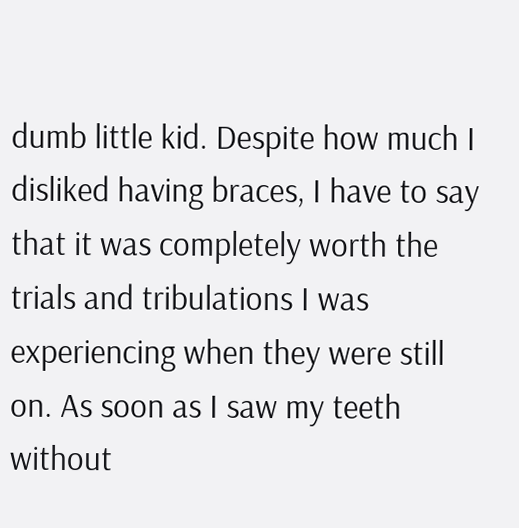dumb little kid. Despite how much I disliked having braces, I have to say that it was completely worth the trials and tribulations I was experiencing when they were still on. As soon as I saw my teeth without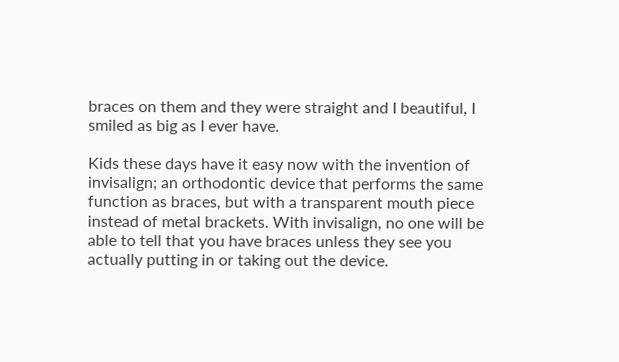braces on them and they were straight and I beautiful, I smiled as big as I ever have.

Kids these days have it easy now with the invention of invisalign; an orthodontic device that performs the same function as braces, but with a transparent mouth piece instead of metal brackets. With invisalign, no one will be able to tell that you have braces unless they see you actually putting in or taking out the device.